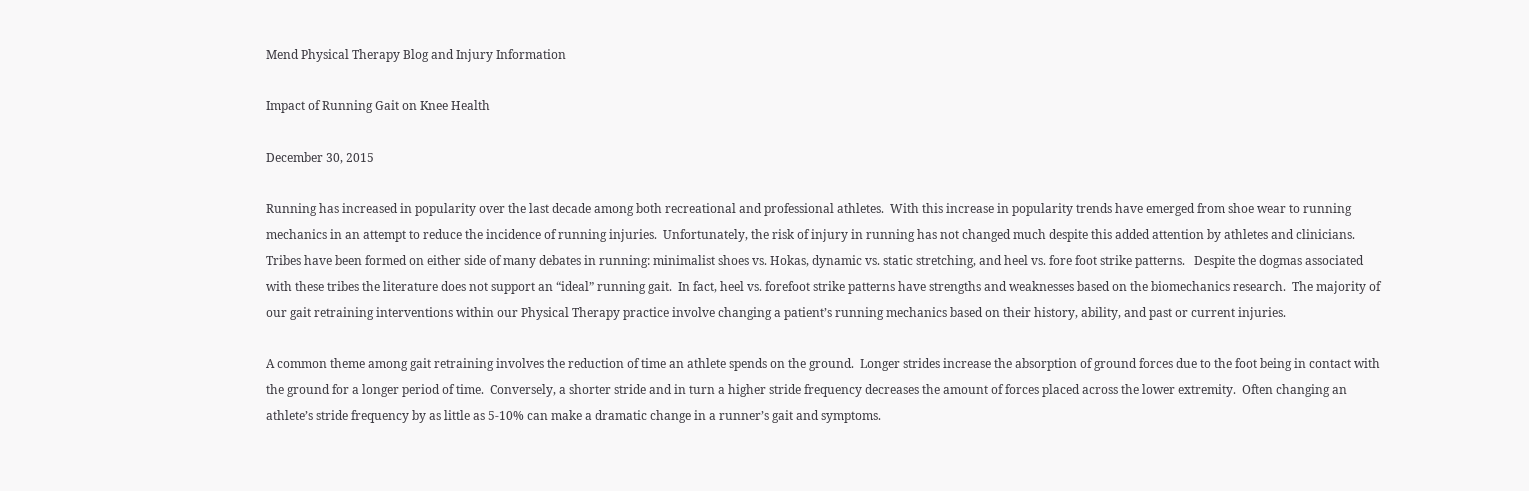Mend Physical Therapy Blog and Injury Information

Impact of Running Gait on Knee Health

December 30, 2015

Running has increased in popularity over the last decade among both recreational and professional athletes.  With this increase in popularity trends have emerged from shoe wear to running mechanics in an attempt to reduce the incidence of running injuries.  Unfortunately, the risk of injury in running has not changed much despite this added attention by athletes and clinicians.  Tribes have been formed on either side of many debates in running: minimalist shoes vs. Hokas, dynamic vs. static stretching, and heel vs. fore foot strike patterns.   Despite the dogmas associated with these tribes the literature does not support an “ideal” running gait.  In fact, heel vs. forefoot strike patterns have strengths and weaknesses based on the biomechanics research.  The majority of our gait retraining interventions within our Physical Therapy practice involve changing a patient’s running mechanics based on their history, ability, and past or current injuries.

A common theme among gait retraining involves the reduction of time an athlete spends on the ground.  Longer strides increase the absorption of ground forces due to the foot being in contact with the ground for a longer period of time.  Conversely, a shorter stride and in turn a higher stride frequency decreases the amount of forces placed across the lower extremity.  Often changing an athlete’s stride frequency by as little as 5-10% can make a dramatic change in a runner’s gait and symptoms.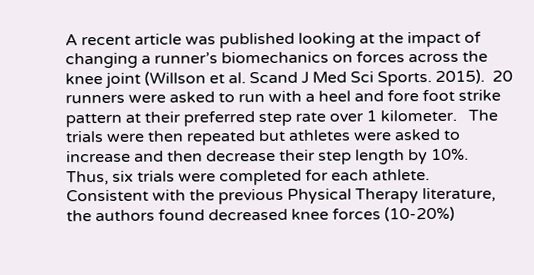A recent article was published looking at the impact of changing a runner’s biomechanics on forces across the knee joint (Willson et al. Scand J Med Sci Sports. 2015).  20 runners were asked to run with a heel and fore foot strike pattern at their preferred step rate over 1 kilometer.   The trials were then repeated but athletes were asked to increase and then decrease their step length by 10%.  Thus, six trials were completed for each athlete.  Consistent with the previous Physical Therapy literature, the authors found decreased knee forces (10-20%)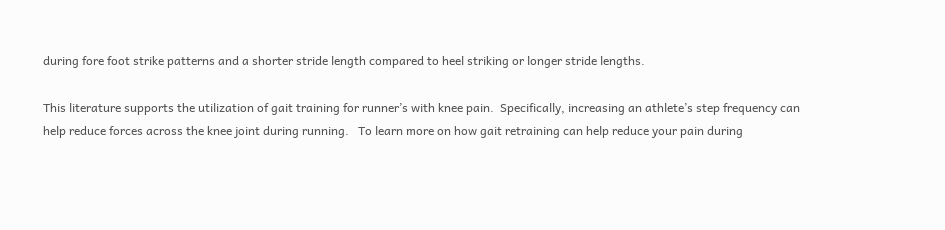during fore foot strike patterns and a shorter stride length compared to heel striking or longer stride lengths.

This literature supports the utilization of gait training for runner’s with knee pain.  Specifically, increasing an athlete’s step frequency can help reduce forces across the knee joint during running.   To learn more on how gait retraining can help reduce your pain during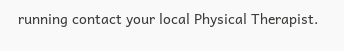running contact your local Physical Therapist.